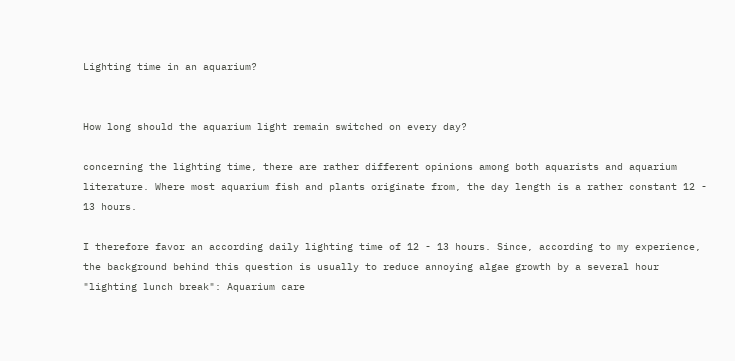Lighting time in an aquarium?


How long should the aquarium light remain switched on every day?

concerning the lighting time, there are rather different opinions among both aquarists and aquarium literature. Where most aquarium fish and plants originate from, the day length is a rather constant 12 - 13 hours.

I therefore favor an according daily lighting time of 12 - 13 hours. Since, according to my experience, the background behind this question is usually to reduce annoying algae growth by a several hour "lighting lunch break": Aquarium care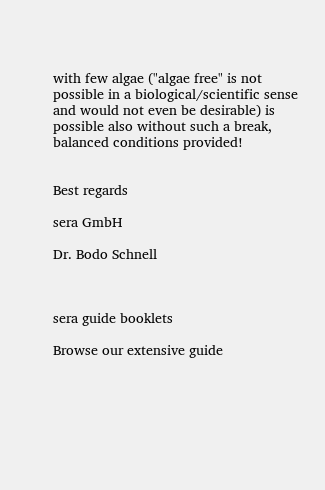with few algae ("algae free" is not possible in a biological/scientific sense and would not even be desirable) is possible also without such a break, balanced conditions provided!


Best regards

sera GmbH

Dr. Bodo Schnell



sera guide booklets

Browse our extensive guide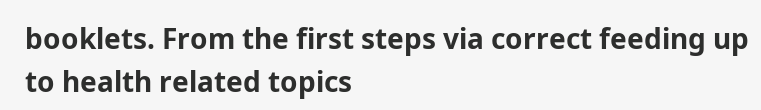booklets. From the first steps via correct feeding up to health related topics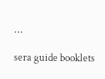...

sera guide booklets